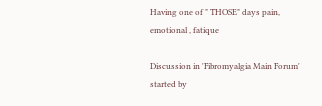Having one of " THOSE" days pain, emotional , fatique

Discussion in 'Fibromyalgia Main Forum' started by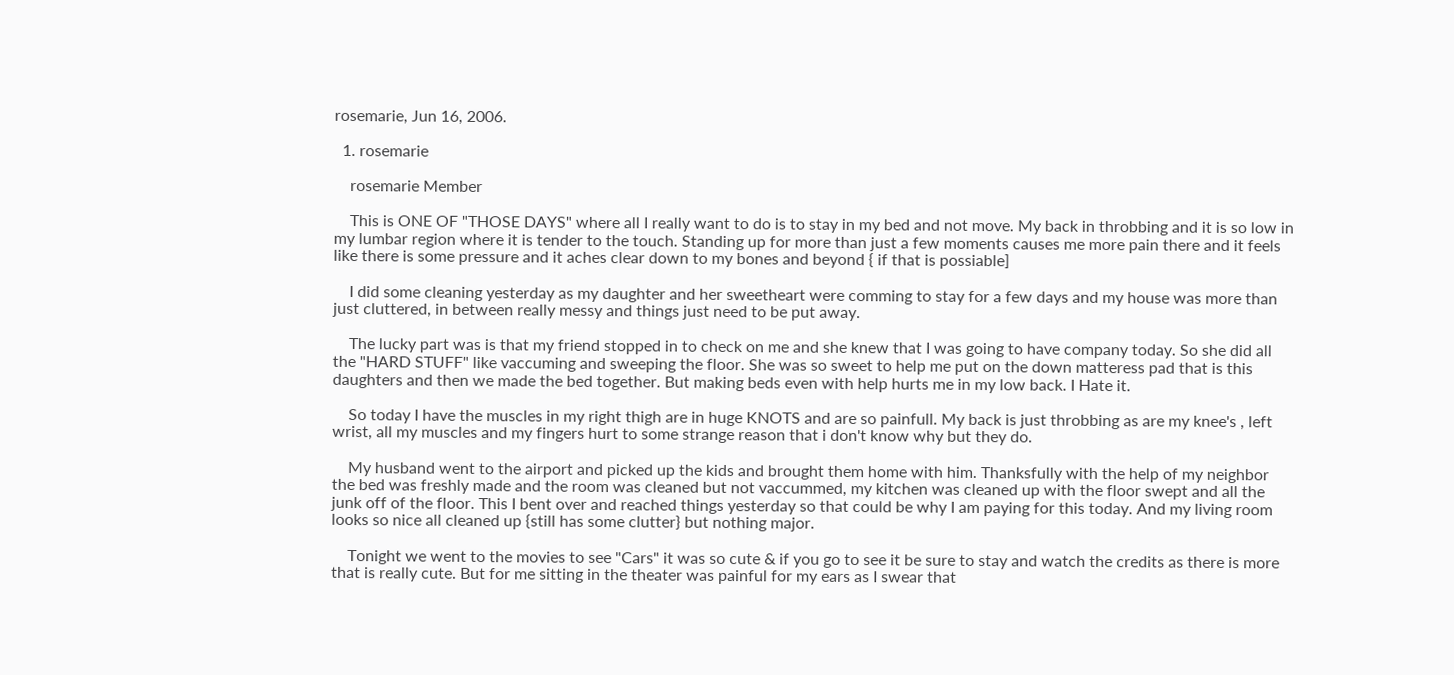rosemarie, Jun 16, 2006.

  1. rosemarie

    rosemarie Member

    This is ONE OF "THOSE DAYS" where all I really want to do is to stay in my bed and not move. My back in throbbing and it is so low in my lumbar region where it is tender to the touch. Standing up for more than just a few moments causes me more pain there and it feels like there is some pressure and it aches clear down to my bones and beyond { if that is possiable]

    I did some cleaning yesterday as my daughter and her sweetheart were comming to stay for a few days and my house was more than just cluttered, in between really messy and things just need to be put away.

    The lucky part was is that my friend stopped in to check on me and she knew that I was going to have company today. So she did all the "HARD STUFF" like vaccuming and sweeping the floor. She was so sweet to help me put on the down matteress pad that is this daughters and then we made the bed together. But making beds even with help hurts me in my low back. I Hate it.

    So today I have the muscles in my right thigh are in huge KNOTS and are so painfull. My back is just throbbing as are my knee's , left wrist, all my muscles and my fingers hurt to some strange reason that i don't know why but they do.

    My husband went to the airport and picked up the kids and brought them home with him. Thanksfully with the help of my neighbor the bed was freshly made and the room was cleaned but not vaccummed, my kitchen was cleaned up with the floor swept and all the junk off of the floor. This I bent over and reached things yesterday so that could be why I am paying for this today. And my living room looks so nice all cleaned up {still has some clutter} but nothing major.

    Tonight we went to the movies to see "Cars" it was so cute & if you go to see it be sure to stay and watch the credits as there is more that is really cute. But for me sitting in the theater was painful for my ears as I swear that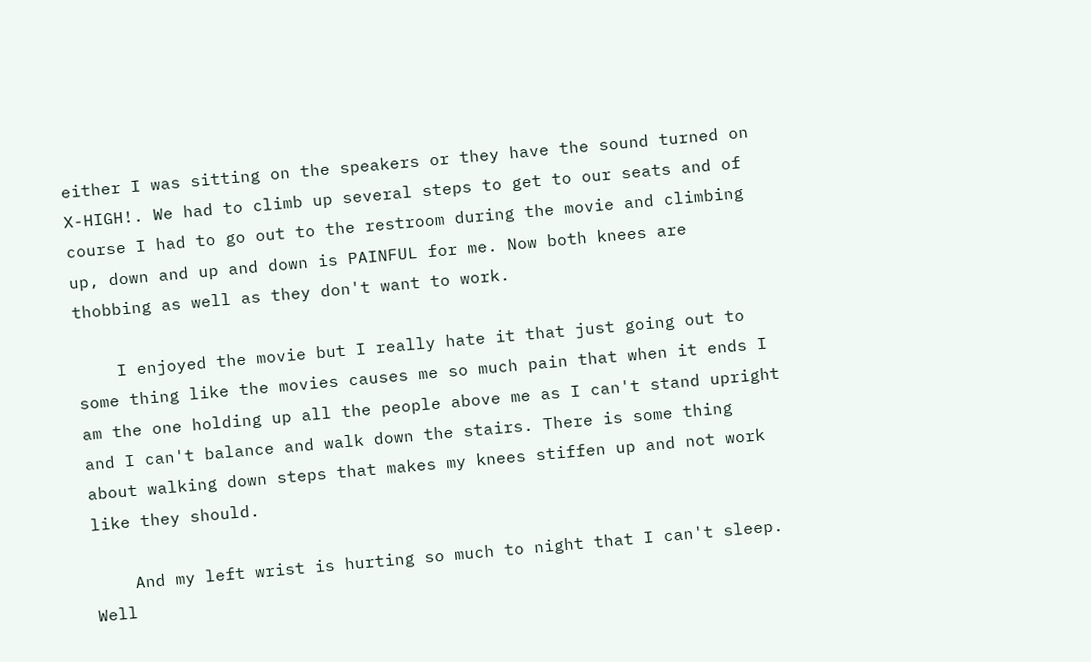either I was sitting on the speakers or they have the sound turned on X-HIGH!. We had to climb up several steps to get to our seats and of course I had to go out to the restroom during the movie and climbing up, down and up and down is PAINFUL for me. Now both knees are thobbing as well as they don't want to work.

    I enjoyed the movie but I really hate it that just going out to some thing like the movies causes me so much pain that when it ends I am the one holding up all the people above me as I can't stand upright and I can't balance and walk down the stairs. There is some thing about walking down steps that makes my knees stiffen up and not work like they should.

    And my left wrist is hurting so much to night that I can't sleep. Well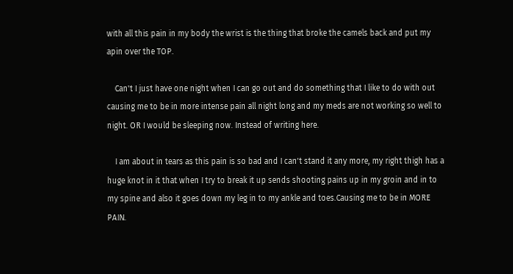with all this pain in my body the wrist is the thing that broke the camels back and put my apin over the TOP.

    Can't I just have one night when I can go out and do something that I like to do with out causing me to be in more intense pain all night long and my meds are not working so well to night. OR I would be sleeping now. Instead of writing here.

    I am about in tears as this pain is so bad and I can't stand it any more, my right thigh has a huge knot in it that when I try to break it up sends shooting pains up in my groin and in to my spine and also it goes down my leg in to my ankle and toes.Causing me to be in MORE PAIN.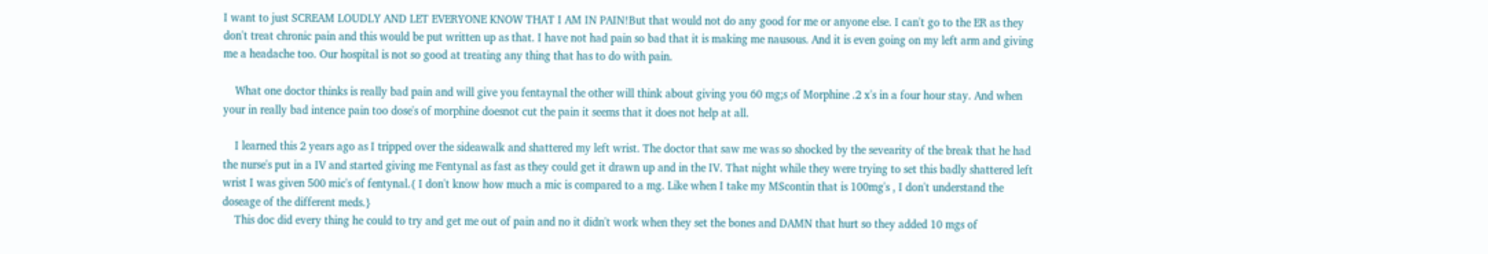I want to just SCREAM LOUDLY AND LET EVERYONE KNOW THAT I AM IN PAIN!But that would not do any good for me or anyone else. I can't go to the ER as they don't treat chronic pain and this would be put written up as that. I have not had pain so bad that it is making me nausous. And it is even going on my left arm and giving me a headache too. Our hospital is not so good at treating any thing that has to do with pain.

    What one doctor thinks is really bad pain and will give you fentaynal the other will think about giving you 60 mg;s of Morphine .2 x's in a four hour stay. And when your in really bad intence pain too dose's of morphine doesnot cut the pain it seems that it does not help at all.

    I learned this 2 years ago as I tripped over the sideawalk and shattered my left wrist. The doctor that saw me was so shocked by the sevearity of the break that he had the nurse's put in a IV and started giving me Fentynal as fast as they could get it drawn up and in the IV. That night while they were trying to set this badly shattered left wrist I was given 500 mic's of fentynal.{ I don't know how much a mic is compared to a mg. Like when I take my MScontin that is 100mg's , I don't understand the doseage of the different meds.}
    This doc did every thing he could to try and get me out of pain and no it didn't work when they set the bones and DAMN that hurt so they added 10 mgs of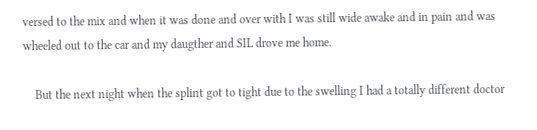versed to the mix and when it was done and over with I was still wide awake and in pain and was wheeled out to the car and my daugther and SIL drove me home.

    But the next night when the splint got to tight due to the swelling I had a totally different doctor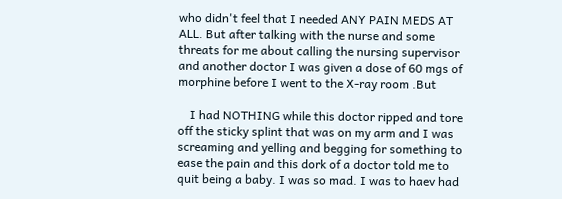who didn't feel that I needed ANY PAIN MEDS AT ALL. But after talking with the nurse and some threats for me about calling the nursing supervisor and another doctor I was given a dose of 60 mgs of morphine before I went to the X-ray room .But

    I had NOTHING while this doctor ripped and tore off the sticky splint that was on my arm and I was screaming and yelling and begging for something to ease the pain and this dork of a doctor told me to quit being a baby. I was so mad. I was to haev had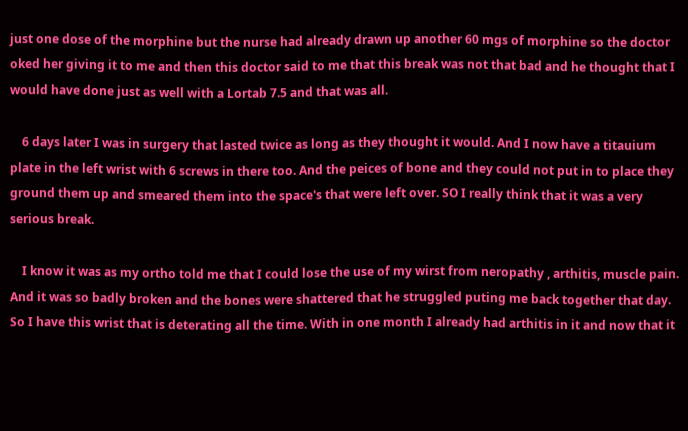just one dose of the morphine but the nurse had already drawn up another 60 mgs of morphine so the doctor oked her giving it to me and then this doctor said to me that this break was not that bad and he thought that I would have done just as well with a Lortab 7.5 and that was all.

    6 days later I was in surgery that lasted twice as long as they thought it would. And I now have a titauium plate in the left wrist with 6 screws in there too. And the peices of bone and they could not put in to place they ground them up and smeared them into the space's that were left over. SO I really think that it was a very serious break.

    I know it was as my ortho told me that I could lose the use of my wirst from neropathy , arthitis, muscle pain. And it was so badly broken and the bones were shattered that he struggled puting me back together that day. So I have this wrist that is deterating all the time. With in one month I already had arthitis in it and now that it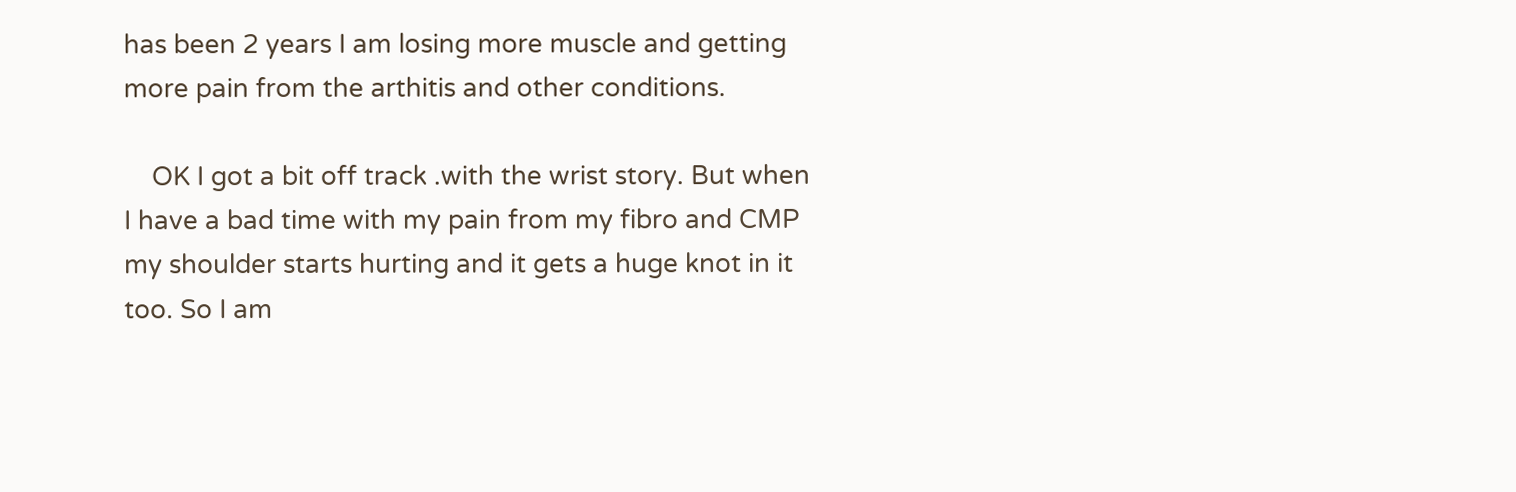has been 2 years I am losing more muscle and getting more pain from the arthitis and other conditions.

    OK I got a bit off track .with the wrist story. But when I have a bad time with my pain from my fibro and CMP my shoulder starts hurting and it gets a huge knot in it too. So I am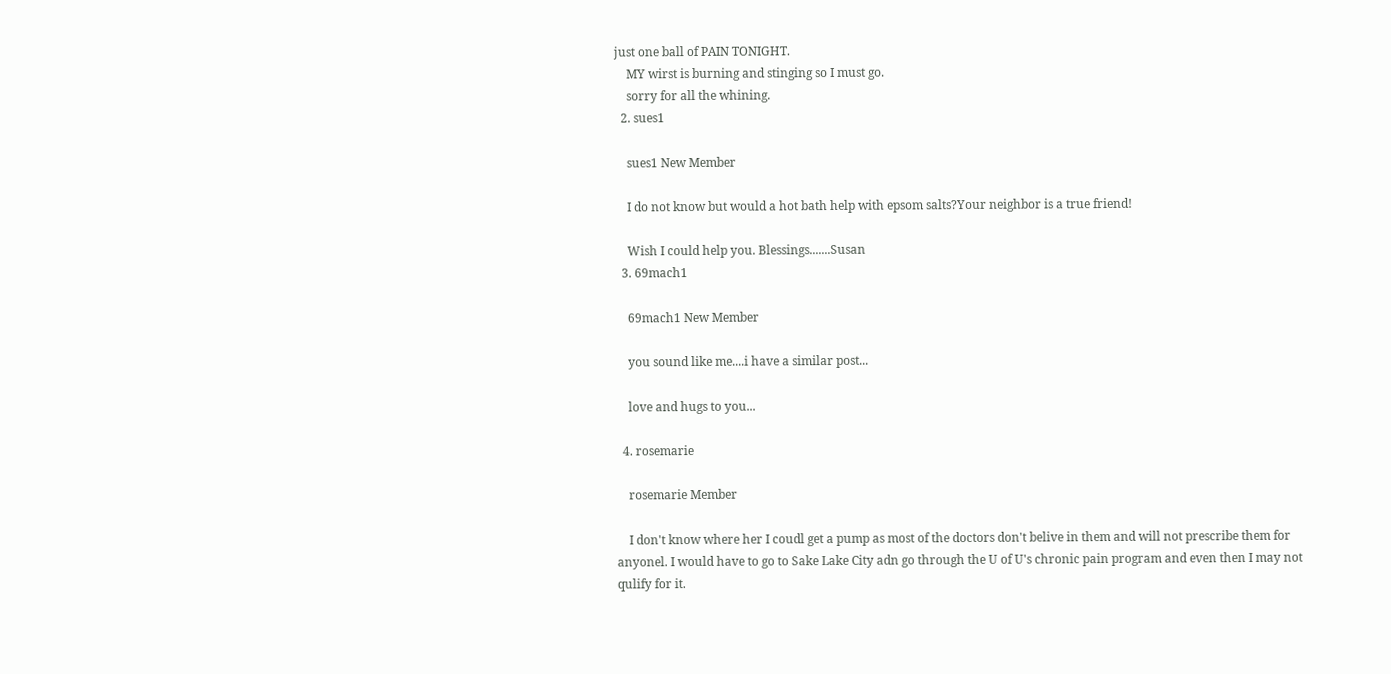just one ball of PAIN TONIGHT.
    MY wirst is burning and stinging so I must go.
    sorry for all the whining.
  2. sues1

    sues1 New Member

    I do not know but would a hot bath help with epsom salts?Your neighbor is a true friend!

    Wish I could help you. Blessings.......Susan
  3. 69mach1

    69mach1 New Member

    you sound like me....i have a similar post...

    love and hugs to you...

  4. rosemarie

    rosemarie Member

    I don't know where her I coudl get a pump as most of the doctors don't belive in them and will not prescribe them for anyonel. I would have to go to Sake Lake City adn go through the U of U's chronic pain program and even then I may not qulify for it.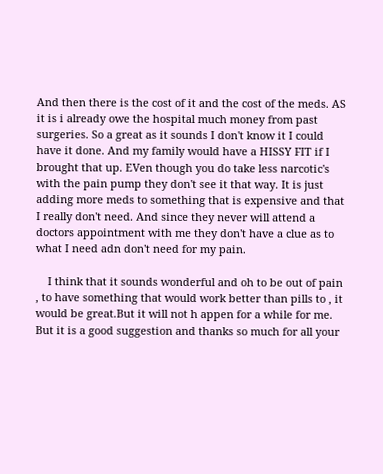And then there is the cost of it and the cost of the meds. AS it is i already owe the hospital much money from past surgeries. So a great as it sounds I don't know it I could have it done. And my family would have a HISSY FIT if I brought that up. EVen though you do take less narcotic's with the pain pump they don't see it that way. It is just adding more meds to something that is expensive and that I really don't need. And since they never will attend a doctors appointment with me they don't have a clue as to what I need adn don't need for my pain.

    I think that it sounds wonderful and oh to be out of pain , to have something that would work better than pills to , it would be great.But it will not h appen for a while for me. But it is a good suggestion and thanks so much for all your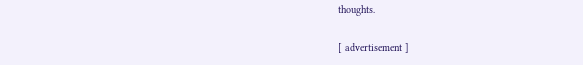thoughts.

[ advertisement ]